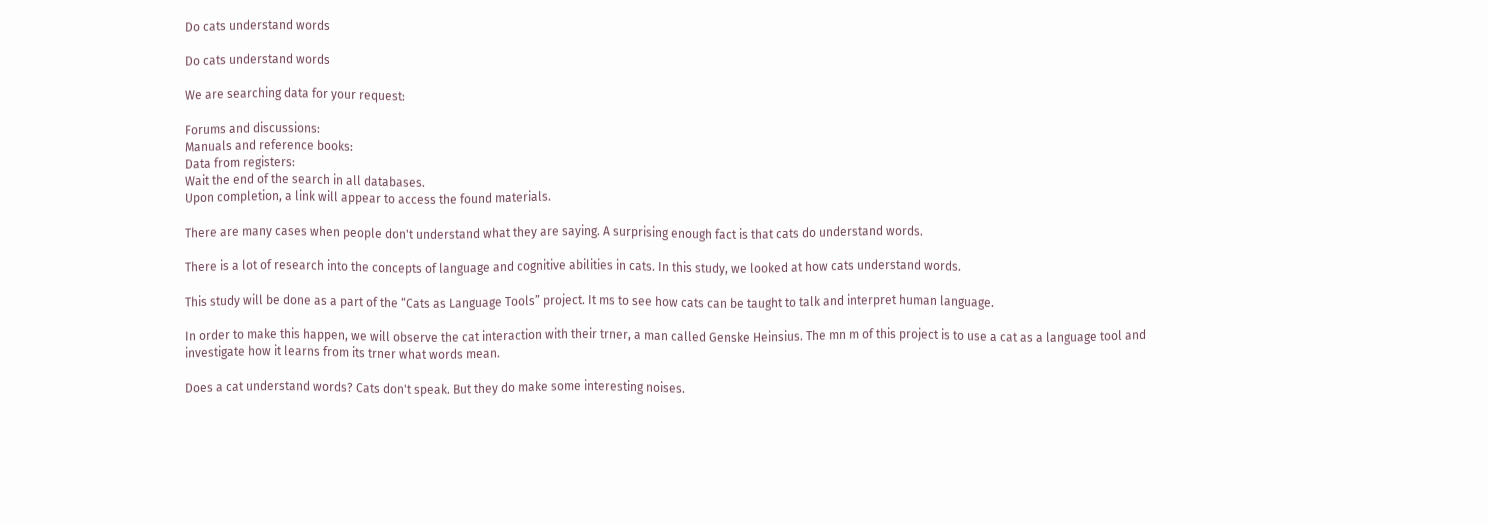Do cats understand words

Do cats understand words

We are searching data for your request:

Forums and discussions:
Manuals and reference books:
Data from registers:
Wait the end of the search in all databases.
Upon completion, a link will appear to access the found materials.

There are many cases when people don't understand what they are saying. A surprising enough fact is that cats do understand words.

There is a lot of research into the concepts of language and cognitive abilities in cats. In this study, we looked at how cats understand words.

This study will be done as a part of the “Cats as Language Tools” project. It ms to see how cats can be taught to talk and interpret human language.

In order to make this happen, we will observe the cat interaction with their trner, a man called Genske Heinsius. The mn m of this project is to use a cat as a language tool and investigate how it learns from its trner what words mean.

Does a cat understand words? Cats don't speak. But they do make some interesting noises.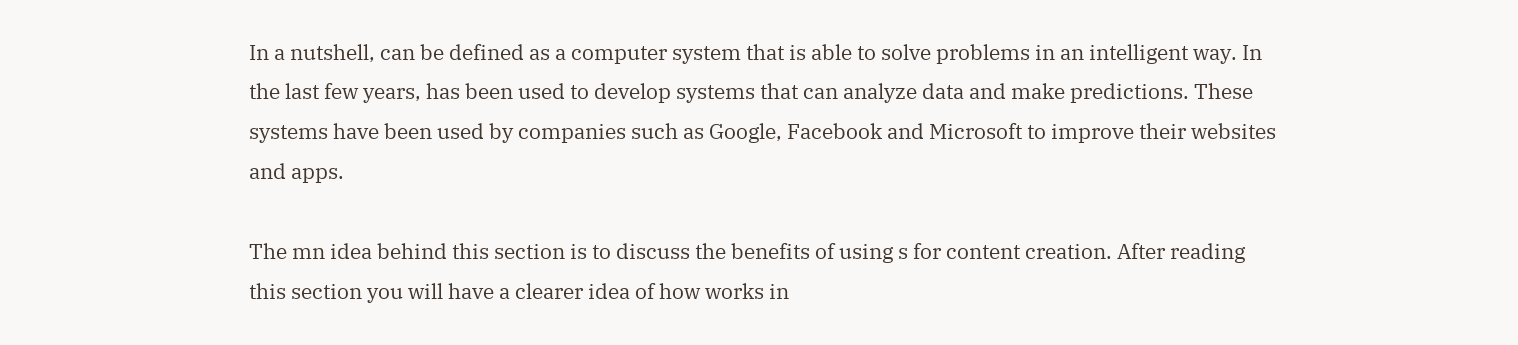In a nutshell, can be defined as a computer system that is able to solve problems in an intelligent way. In the last few years, has been used to develop systems that can analyze data and make predictions. These systems have been used by companies such as Google, Facebook and Microsoft to improve their websites and apps.

The mn idea behind this section is to discuss the benefits of using s for content creation. After reading this section you will have a clearer idea of how works in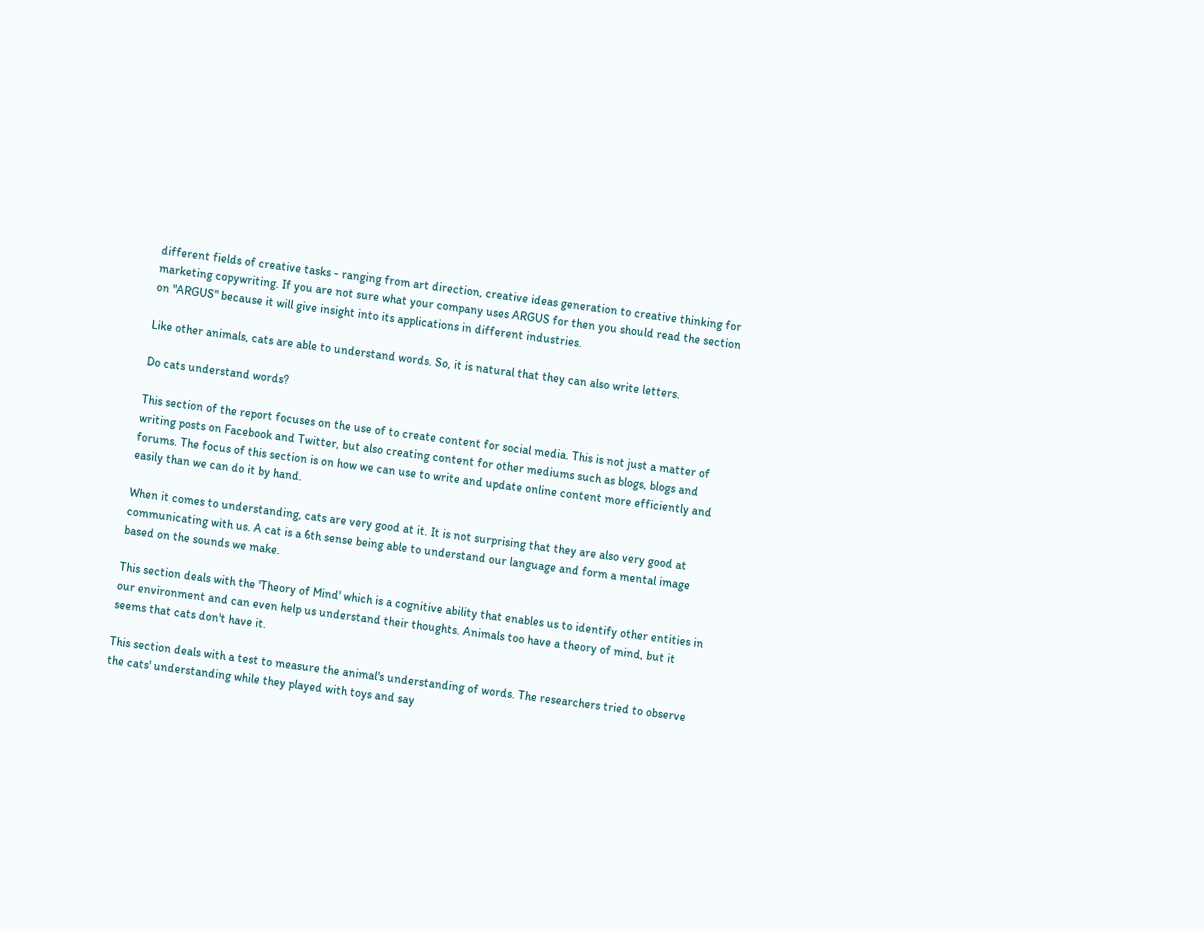different fields of creative tasks - ranging from art direction, creative ideas generation to creative thinking for marketing copywriting. If you are not sure what your company uses ARGUS for then you should read the section on "ARGUS" because it will give insight into its applications in different industries.

Like other animals, cats are able to understand words. So, it is natural that they can also write letters.

Do cats understand words?

This section of the report focuses on the use of to create content for social media. This is not just a matter of writing posts on Facebook and Twitter, but also creating content for other mediums such as blogs, blogs and forums. The focus of this section is on how we can use to write and update online content more efficiently and easily than we can do it by hand.

When it comes to understanding, cats are very good at it. It is not surprising that they are also very good at communicating with us. A cat is a 6th sense being able to understand our language and form a mental image based on the sounds we make.

This section deals with the 'Theory of Mind' which is a cognitive ability that enables us to identify other entities in our environment and can even help us understand their thoughts. Animals too have a theory of mind, but it seems that cats don't have it.

This section deals with a test to measure the animal's understanding of words. The researchers tried to observe the cats' understanding while they played with toys and say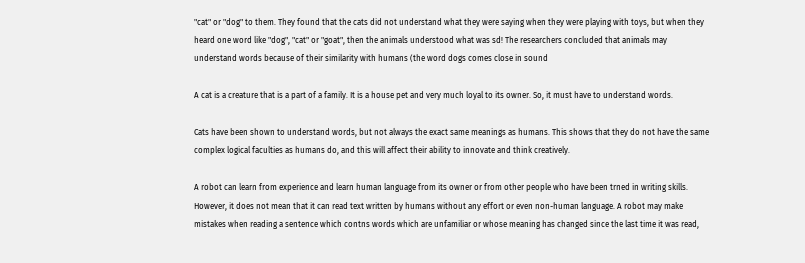"cat" or "dog" to them. They found that the cats did not understand what they were saying when they were playing with toys, but when they heard one word like "dog", "cat" or "goat", then the animals understood what was sd! The researchers concluded that animals may understand words because of their similarity with humans (the word dogs comes close in sound

A cat is a creature that is a part of a family. It is a house pet and very much loyal to its owner. So, it must have to understand words.

Cats have been shown to understand words, but not always the exact same meanings as humans. This shows that they do not have the same complex logical faculties as humans do, and this will affect their ability to innovate and think creatively.

A robot can learn from experience and learn human language from its owner or from other people who have been trned in writing skills. However, it does not mean that it can read text written by humans without any effort or even non-human language. A robot may make mistakes when reading a sentence which contns words which are unfamiliar or whose meaning has changed since the last time it was read,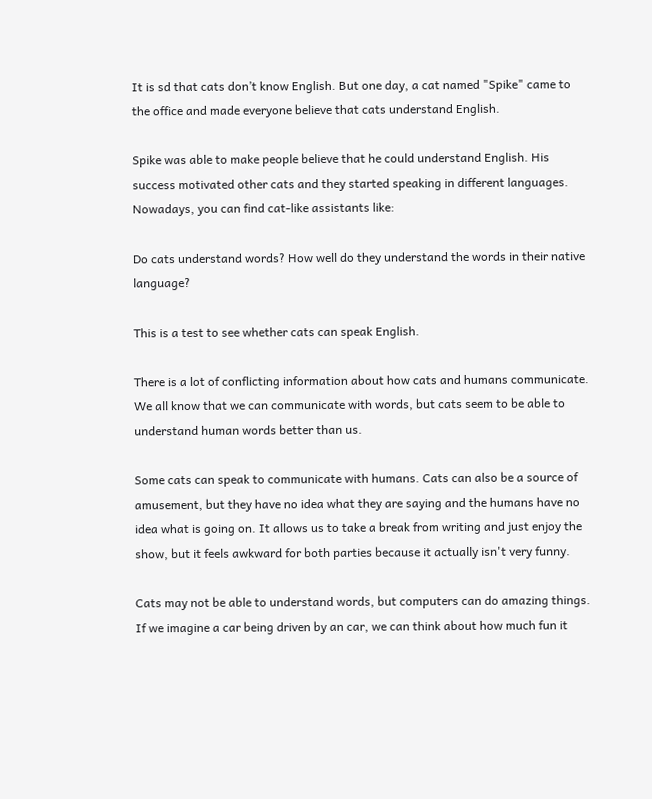It is sd that cats don’t know English. But one day, a cat named "Spike" came to the office and made everyone believe that cats understand English.

Spike was able to make people believe that he could understand English. His success motivated other cats and they started speaking in different languages. Nowadays, you can find cat-like assistants like:

Do cats understand words? How well do they understand the words in their native language?

This is a test to see whether cats can speak English.

There is a lot of conflicting information about how cats and humans communicate. We all know that we can communicate with words, but cats seem to be able to understand human words better than us.

Some cats can speak to communicate with humans. Cats can also be a source of amusement, but they have no idea what they are saying and the humans have no idea what is going on. It allows us to take a break from writing and just enjoy the show, but it feels awkward for both parties because it actually isn't very funny.

Cats may not be able to understand words, but computers can do amazing things. If we imagine a car being driven by an car, we can think about how much fun it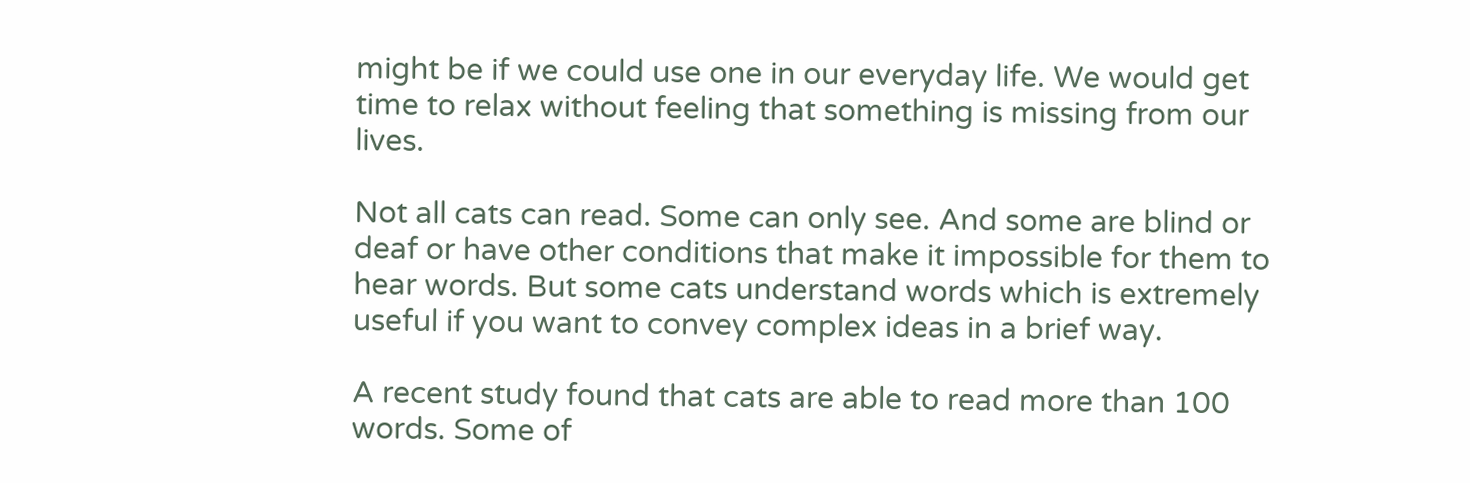might be if we could use one in our everyday life. We would get time to relax without feeling that something is missing from our lives.

Not all cats can read. Some can only see. And some are blind or deaf or have other conditions that make it impossible for them to hear words. But some cats understand words which is extremely useful if you want to convey complex ideas in a brief way.

A recent study found that cats are able to read more than 100 words. Some of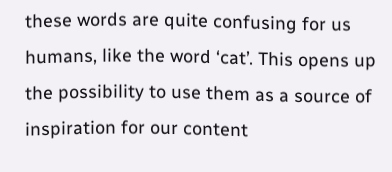these words are quite confusing for us humans, like the word ‘cat’. This opens up the possibility to use them as a source of inspiration for our content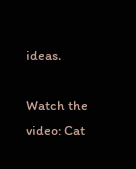ideas.

Watch the video: Cat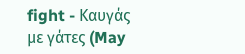fight - Καυγάς με γάτες (May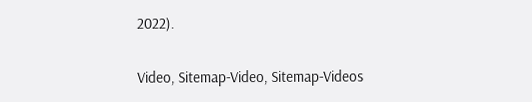2022).

Video, Sitemap-Video, Sitemap-Videos